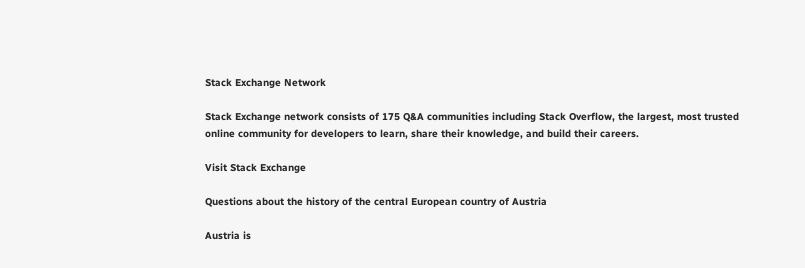Stack Exchange Network

Stack Exchange network consists of 175 Q&A communities including Stack Overflow, the largest, most trusted online community for developers to learn, share their knowledge, and build their careers.

Visit Stack Exchange

Questions about the history of the central European country of Austria

Austria is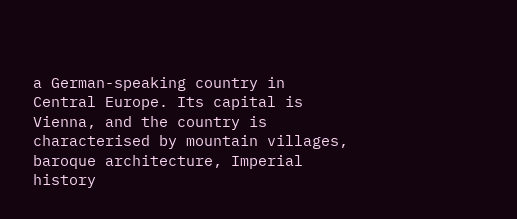a German-speaking country in Central Europe. Its capital is Vienna, and the country is characterised by mountain villages, baroque architecture, Imperial history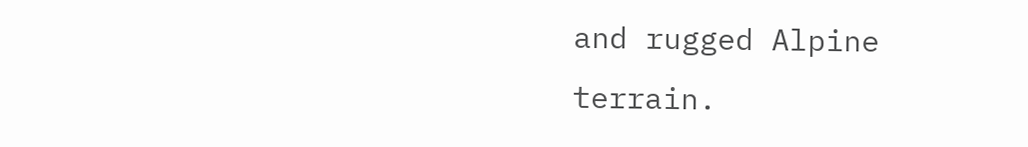and rugged Alpine terrain.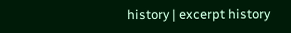history | excerpt history